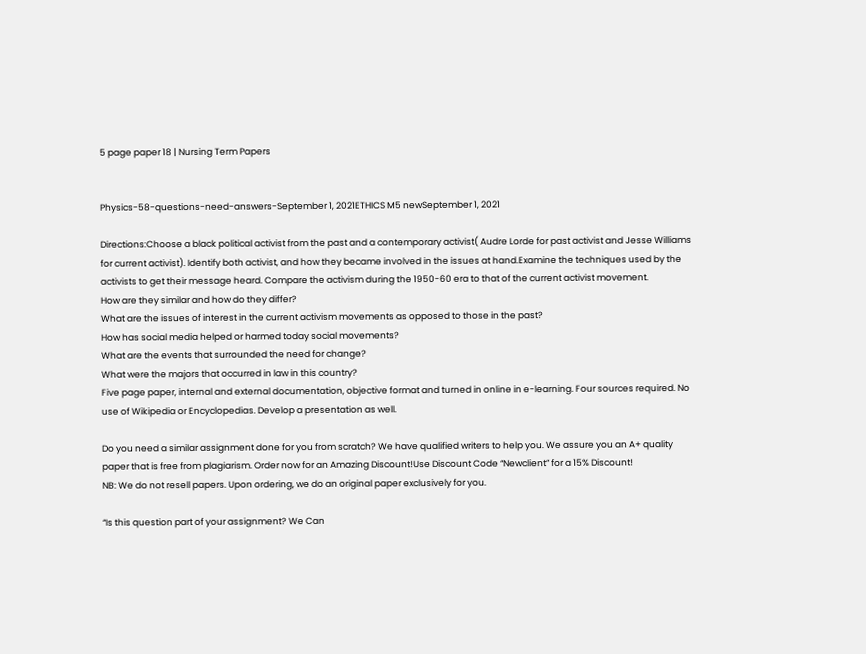5 page paper 18 | Nursing Term Papers


Physics-58-questions-need-answers-September 1, 2021ETHICS M5 newSeptember 1, 2021

Directions:Choose a black political activist from the past and a contemporary activist( Audre Lorde for past activist and Jesse Williams for current activist). Identify both activist, and how they became involved in the issues at hand.Examine the techniques used by the activists to get their message heard. Compare the activism during the 1950-60 era to that of the current activist movement.
How are they similar and how do they differ?
What are the issues of interest in the current activism movements as opposed to those in the past?
How has social media helped or harmed today social movements?
What are the events that surrounded the need for change?
What were the majors that occurred in law in this country?
Five page paper, internal and external documentation, objective format and turned in online in e-learning. Four sources required. No use of Wikipedia or Encyclopedias. Develop a presentation as well.

Do you need a similar assignment done for you from scratch? We have qualified writers to help you. We assure you an A+ quality paper that is free from plagiarism. Order now for an Amazing Discount!Use Discount Code “Newclient” for a 15% Discount!
NB: We do not resell papers. Upon ordering, we do an original paper exclusively for you.

“Is this question part of your assignment? We Can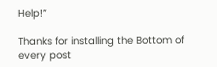Help!”

Thanks for installing the Bottom of every post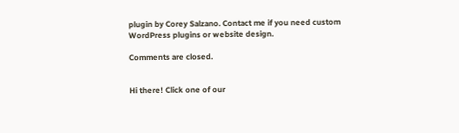plugin by Corey Salzano. Contact me if you need custom WordPress plugins or website design.

Comments are closed.


Hi there! Click one of our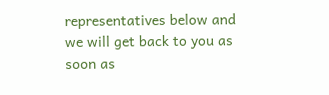representatives below and we will get back to you as soon as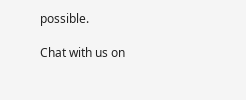possible.

Chat with us on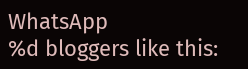WhatsApp
%d bloggers like this: